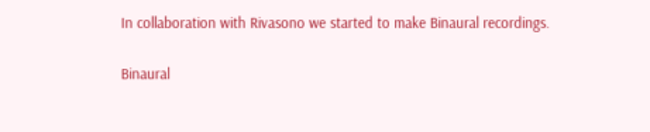In collaboration with Rivasono we started to make Binaural recordings.

Binaural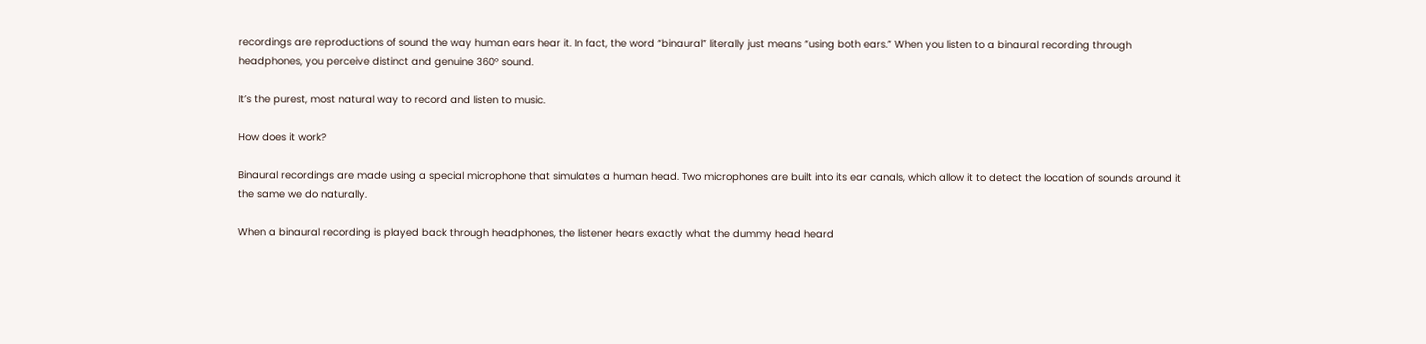recordings are reproductions of sound the way human ears hear it. In fact, the word “binaural” literally just means “using both ears.” When you listen to a binaural recording through headphones, you perceive distinct and genuine 360° sound.

It’s the purest, most natural way to record and listen to music.

How does it work?

Binaural recordings are made using a special microphone that simulates a human head. Two microphones are built into its ear canals, which allow it to detect the location of sounds around it the same we do naturally.

When a binaural recording is played back through headphones, the listener hears exactly what the dummy head heard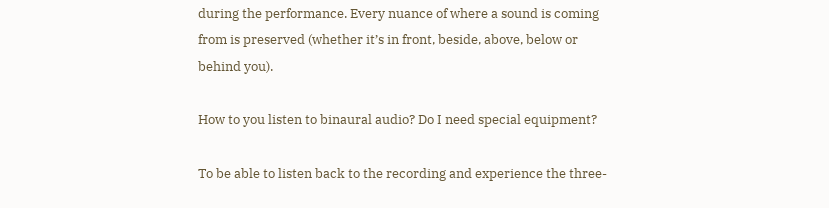during the performance. Every nuance of where a sound is coming from is preserved (whether it’s in front, beside, above, below or behind you).

How to you listen to binaural audio? Do I need special equipment?

To be able to listen back to the recording and experience the three-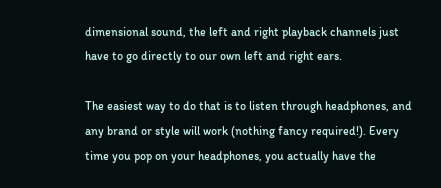dimensional sound, the left and right playback channels just have to go directly to our own left and right ears.

The easiest way to do that is to listen through headphones, and any brand or style will work (nothing fancy required!). Every time you pop on your headphones, you actually have the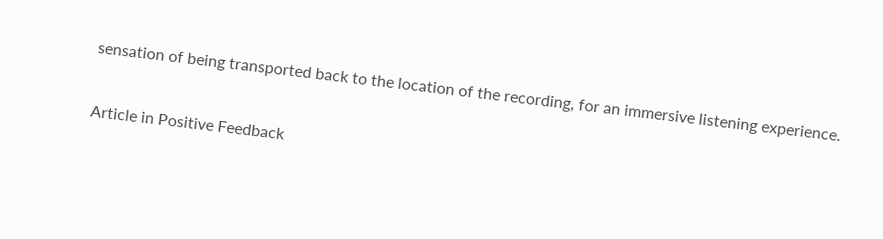sensation of being transported back to the location of the recording, for an immersive listening experience.

Article in Positive Feedback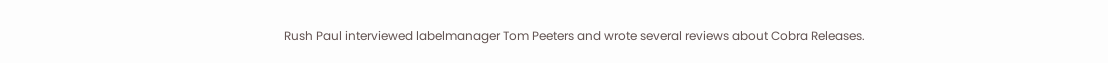Rush Paul interviewed labelmanager Tom Peeters and wrote several reviews about Cobra Releases.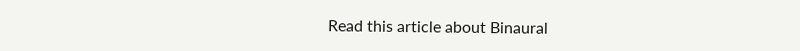Read this article about Binaural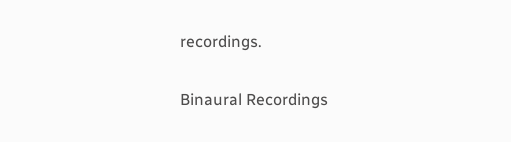recordings.

Binaural Recordings